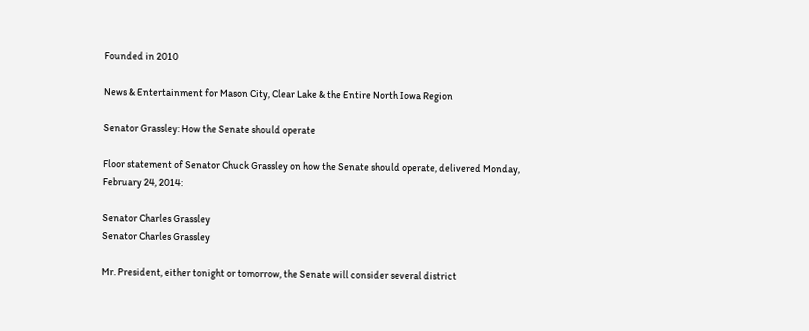Founded in 2010

News & Entertainment for Mason City, Clear Lake & the Entire North Iowa Region

Senator Grassley: How the Senate should operate

Floor statement of Senator Chuck Grassley on how the Senate should operate, delivered Monday, February 24, 2014:

Senator Charles Grassley
Senator Charles Grassley

Mr. President, either tonight or tomorrow, the Senate will consider several district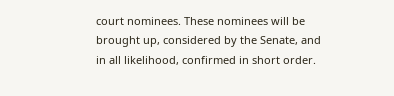court nominees. These nominees will be brought up, considered by the Senate, and in all likelihood, confirmed in short order.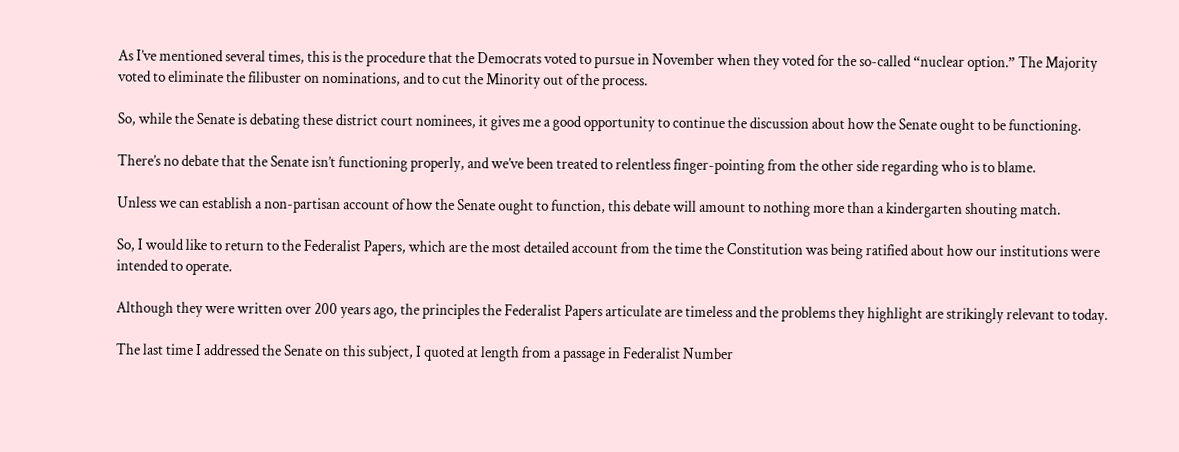As I’ve mentioned several times, this is the procedure that the Democrats voted to pursue in November when they voted for the so-called “nuclear option.” The Majority voted to eliminate the filibuster on nominations, and to cut the Minority out of the process.

So, while the Senate is debating these district court nominees, it gives me a good opportunity to continue the discussion about how the Senate ought to be functioning.

There’s no debate that the Senate isn’t functioning properly, and we’ve been treated to relentless finger-pointing from the other side regarding who is to blame.

Unless we can establish a non-partisan account of how the Senate ought to function, this debate will amount to nothing more than a kindergarten shouting match.

So, I would like to return to the Federalist Papers, which are the most detailed account from the time the Constitution was being ratified about how our institutions were intended to operate.

Although they were written over 200 years ago, the principles the Federalist Papers articulate are timeless and the problems they highlight are strikingly relevant to today.

The last time I addressed the Senate on this subject, I quoted at length from a passage in Federalist Number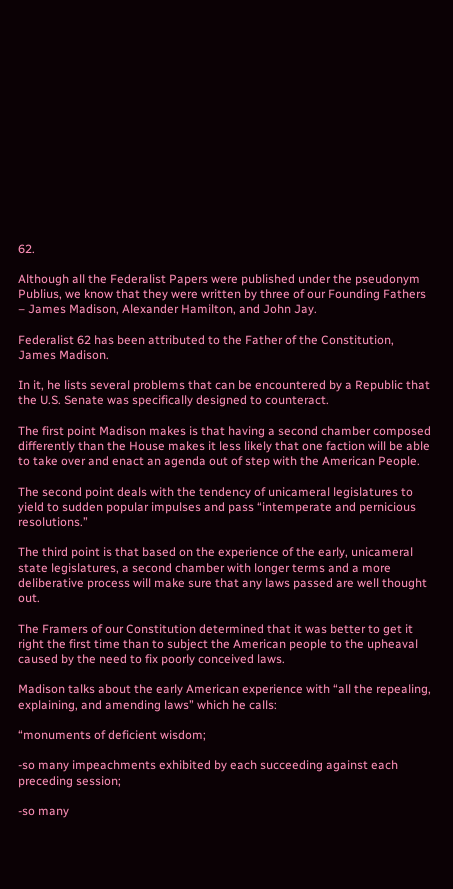62.

Although all the Federalist Papers were published under the pseudonym Publius, we know that they were written by three of our Founding Fathers – James Madison, Alexander Hamilton, and John Jay.

Federalist 62 has been attributed to the Father of the Constitution, James Madison.

In it, he lists several problems that can be encountered by a Republic that the U.S. Senate was specifically designed to counteract.

The first point Madison makes is that having a second chamber composed differently than the House makes it less likely that one faction will be able to take over and enact an agenda out of step with the American People.

The second point deals with the tendency of unicameral legislatures to yield to sudden popular impulses and pass “intemperate and pernicious resolutions.”

The third point is that based on the experience of the early, unicameral state legislatures, a second chamber with longer terms and a more deliberative process will make sure that any laws passed are well thought out.

The Framers of our Constitution determined that it was better to get it right the first time than to subject the American people to the upheaval caused by the need to fix poorly conceived laws.

Madison talks about the early American experience with “all the repealing, explaining, and amending laws” which he calls:

“monuments of deficient wisdom;

-so many impeachments exhibited by each succeeding against each preceding session;

-so many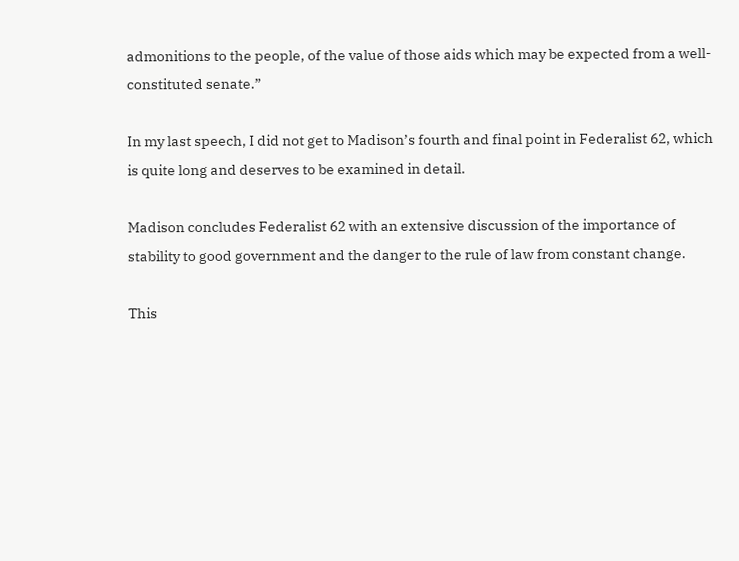admonitions to the people, of the value of those aids which may be expected from a well-constituted senate.”

In my last speech, I did not get to Madison’s fourth and final point in Federalist 62, which is quite long and deserves to be examined in detail.

Madison concludes Federalist 62 with an extensive discussion of the importance of stability to good government and the danger to the rule of law from constant change.

This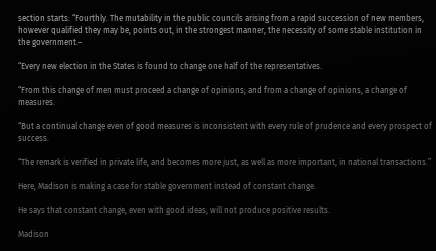section starts: “Fourthly. The mutability in the public councils arising from a rapid succession of new members, however qualified they may be, points out, in the strongest manner, the necessity of some stable institution in the government.–

“Every new election in the States is found to change one half of the representatives.

“From this change of men must proceed a change of opinions; and from a change of opinions, a change of measures.

“But a continual change even of good measures is inconsistent with every rule of prudence and every prospect of success.

“The remark is verified in private life, and becomes more just, as well as more important, in national transactions.”

Here, Madison is making a case for stable government instead of constant change.

He says that constant change, even with good ideas, will not produce positive results.

Madison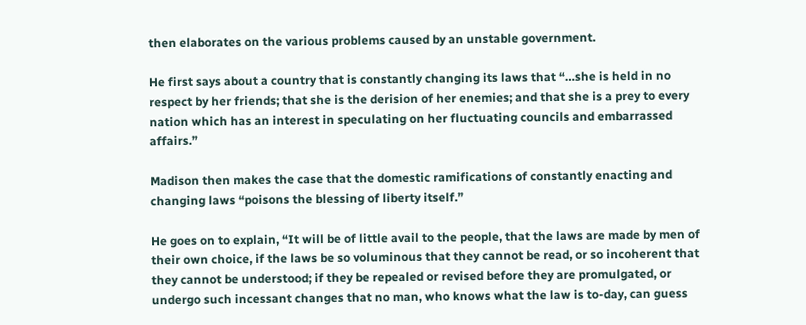then elaborates on the various problems caused by an unstable government.

He first says about a country that is constantly changing its laws that “…she is held in no respect by her friends; that she is the derision of her enemies; and that she is a prey to every nation which has an interest in speculating on her fluctuating councils and embarrassed affairs.”

Madison then makes the case that the domestic ramifications of constantly enacting and changing laws “poisons the blessing of liberty itself.”

He goes on to explain, “It will be of little avail to the people, that the laws are made by men of their own choice, if the laws be so voluminous that they cannot be read, or so incoherent that they cannot be understood; if they be repealed or revised before they are promulgated, or undergo such incessant changes that no man, who knows what the law is to-day, can guess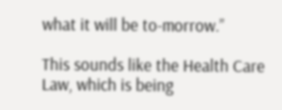what it will be to-morrow.”

This sounds like the Health Care Law, which is being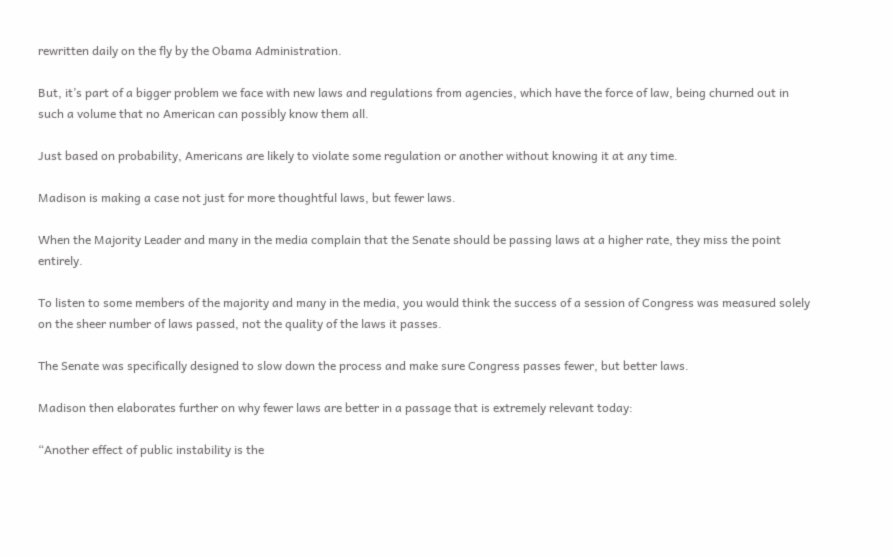rewritten daily on the fly by the Obama Administration.

But, it’s part of a bigger problem we face with new laws and regulations from agencies, which have the force of law, being churned out in such a volume that no American can possibly know them all.

Just based on probability, Americans are likely to violate some regulation or another without knowing it at any time.

Madison is making a case not just for more thoughtful laws, but fewer laws.

When the Majority Leader and many in the media complain that the Senate should be passing laws at a higher rate, they miss the point entirely.

To listen to some members of the majority and many in the media, you would think the success of a session of Congress was measured solely on the sheer number of laws passed, not the quality of the laws it passes.

The Senate was specifically designed to slow down the process and make sure Congress passes fewer, but better laws.

Madison then elaborates further on why fewer laws are better in a passage that is extremely relevant today:

“Another effect of public instability is the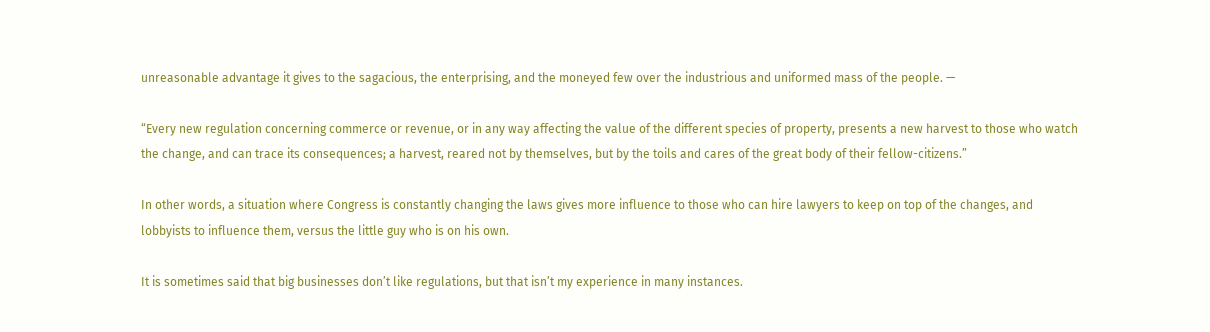unreasonable advantage it gives to the sagacious, the enterprising, and the moneyed few over the industrious and uniformed mass of the people. —

“Every new regulation concerning commerce or revenue, or in any way affecting the value of the different species of property, presents a new harvest to those who watch the change, and can trace its consequences; a harvest, reared not by themselves, but by the toils and cares of the great body of their fellow-citizens.”

In other words, a situation where Congress is constantly changing the laws gives more influence to those who can hire lawyers to keep on top of the changes, and lobbyists to influence them, versus the little guy who is on his own.

It is sometimes said that big businesses don’t like regulations, but that isn’t my experience in many instances.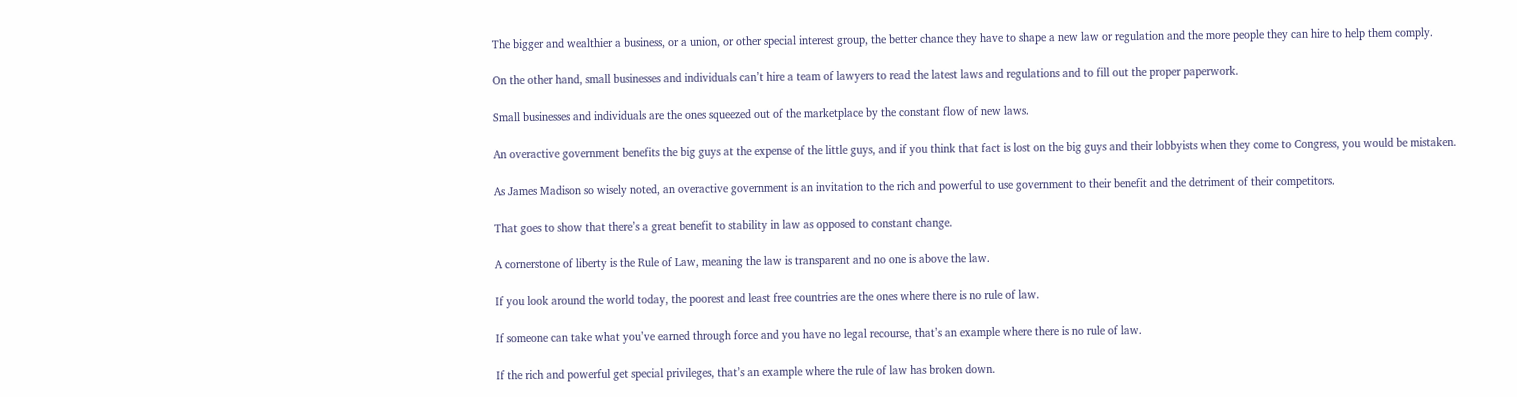The bigger and wealthier a business, or a union, or other special interest group, the better chance they have to shape a new law or regulation and the more people they can hire to help them comply.

On the other hand, small businesses and individuals can’t hire a team of lawyers to read the latest laws and regulations and to fill out the proper paperwork.

Small businesses and individuals are the ones squeezed out of the marketplace by the constant flow of new laws.

An overactive government benefits the big guys at the expense of the little guys, and if you think that fact is lost on the big guys and their lobbyists when they come to Congress, you would be mistaken.

As James Madison so wisely noted, an overactive government is an invitation to the rich and powerful to use government to their benefit and the detriment of their competitors.

That goes to show that there’s a great benefit to stability in law as opposed to constant change.

A cornerstone of liberty is the Rule of Law, meaning the law is transparent and no one is above the law.

If you look around the world today, the poorest and least free countries are the ones where there is no rule of law.

If someone can take what you’ve earned through force and you have no legal recourse, that’s an example where there is no rule of law.

If the rich and powerful get special privileges, that’s an example where the rule of law has broken down.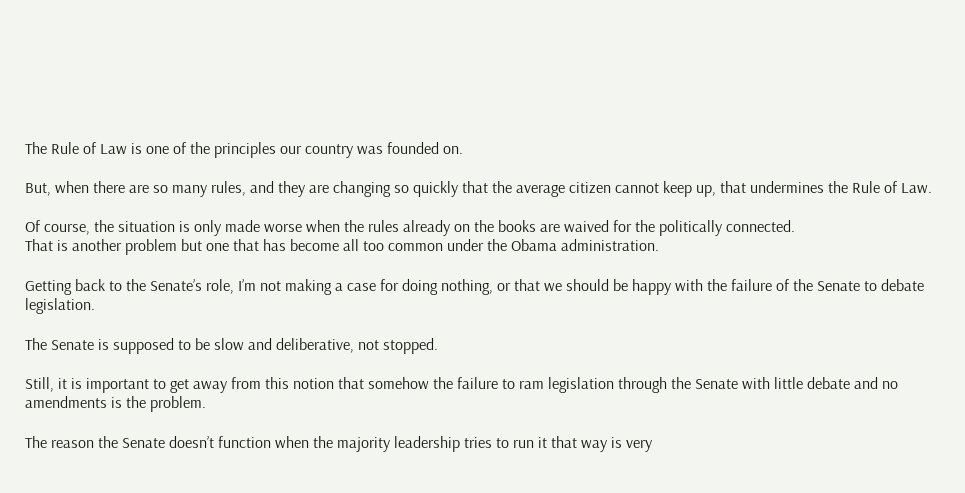The Rule of Law is one of the principles our country was founded on.

But, when there are so many rules, and they are changing so quickly that the average citizen cannot keep up, that undermines the Rule of Law.

Of course, the situation is only made worse when the rules already on the books are waived for the politically connected.
That is another problem but one that has become all too common under the Obama administration.

Getting back to the Senate’s role, I’m not making a case for doing nothing, or that we should be happy with the failure of the Senate to debate legislation.

The Senate is supposed to be slow and deliberative, not stopped.

Still, it is important to get away from this notion that somehow the failure to ram legislation through the Senate with little debate and no amendments is the problem.

The reason the Senate doesn’t function when the majority leadership tries to run it that way is very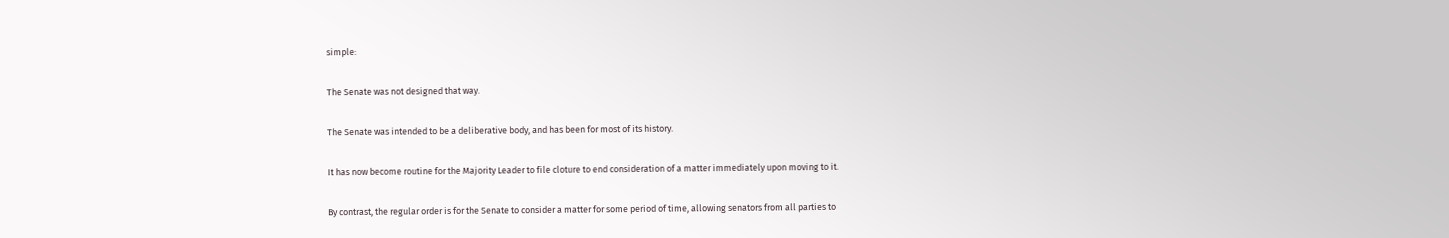simple:

The Senate was not designed that way.

The Senate was intended to be a deliberative body, and has been for most of its history.

It has now become routine for the Majority Leader to file cloture to end consideration of a matter immediately upon moving to it.

By contrast, the regular order is for the Senate to consider a matter for some period of time, allowing senators from all parties to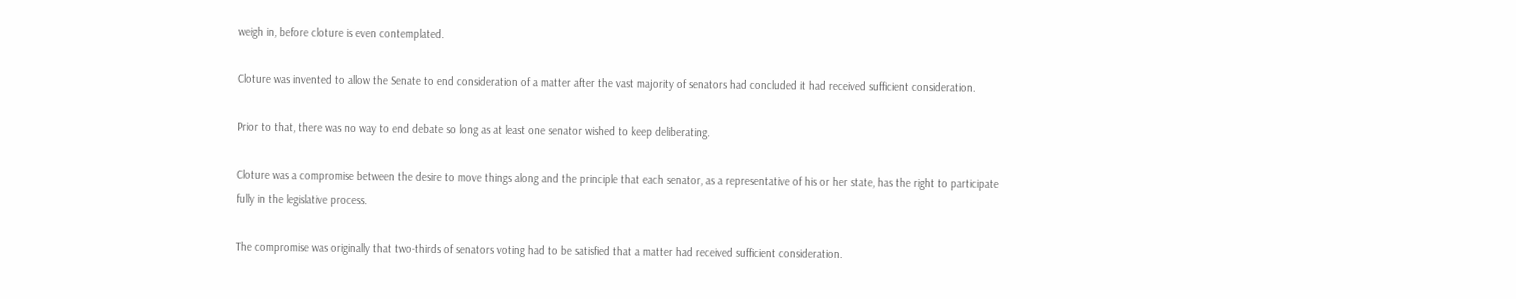weigh in, before cloture is even contemplated.

Cloture was invented to allow the Senate to end consideration of a matter after the vast majority of senators had concluded it had received sufficient consideration.

Prior to that, there was no way to end debate so long as at least one senator wished to keep deliberating.

Cloture was a compromise between the desire to move things along and the principle that each senator, as a representative of his or her state, has the right to participate fully in the legislative process.

The compromise was originally that two-thirds of senators voting had to be satisfied that a matter had received sufficient consideration.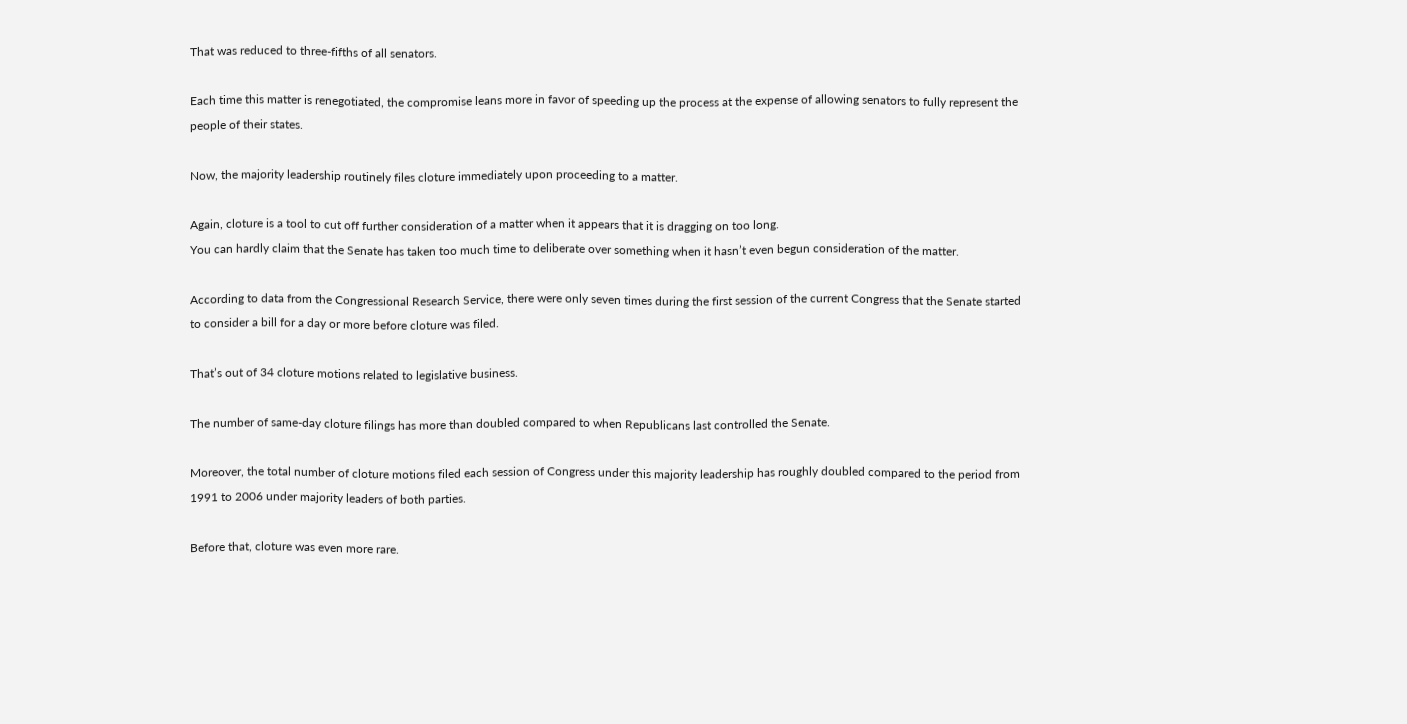That was reduced to three-fifths of all senators.

Each time this matter is renegotiated, the compromise leans more in favor of speeding up the process at the expense of allowing senators to fully represent the people of their states.

Now, the majority leadership routinely files cloture immediately upon proceeding to a matter.

Again, cloture is a tool to cut off further consideration of a matter when it appears that it is dragging on too long.
You can hardly claim that the Senate has taken too much time to deliberate over something when it hasn’t even begun consideration of the matter.

According to data from the Congressional Research Service, there were only seven times during the first session of the current Congress that the Senate started to consider a bill for a day or more before cloture was filed.

That’s out of 34 cloture motions related to legislative business.

The number of same-day cloture filings has more than doubled compared to when Republicans last controlled the Senate.

Moreover, the total number of cloture motions filed each session of Congress under this majority leadership has roughly doubled compared to the period from 1991 to 2006 under majority leaders of both parties.

Before that, cloture was even more rare.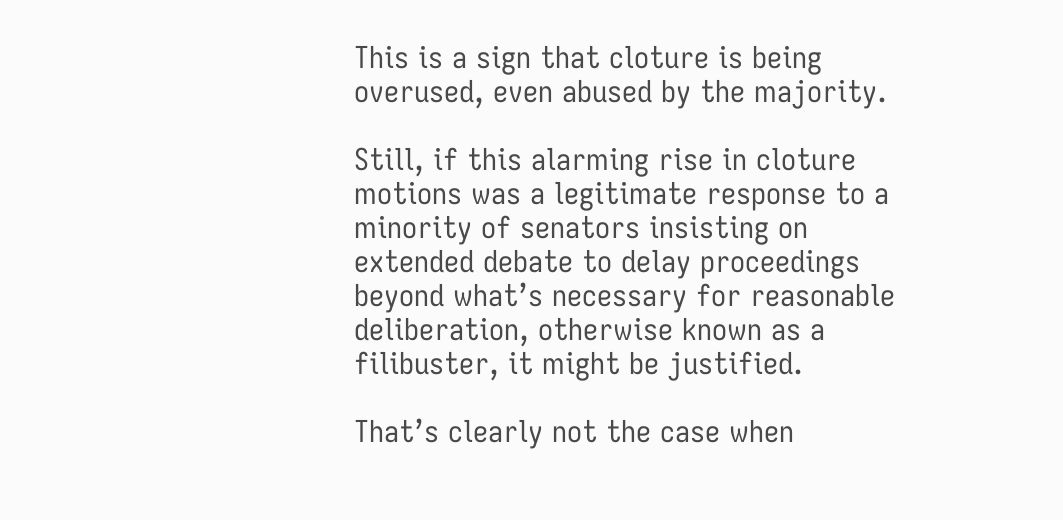This is a sign that cloture is being overused, even abused by the majority.

Still, if this alarming rise in cloture motions was a legitimate response to a minority of senators insisting on extended debate to delay proceedings beyond what’s necessary for reasonable deliberation, otherwise known as a filibuster, it might be justified.

That’s clearly not the case when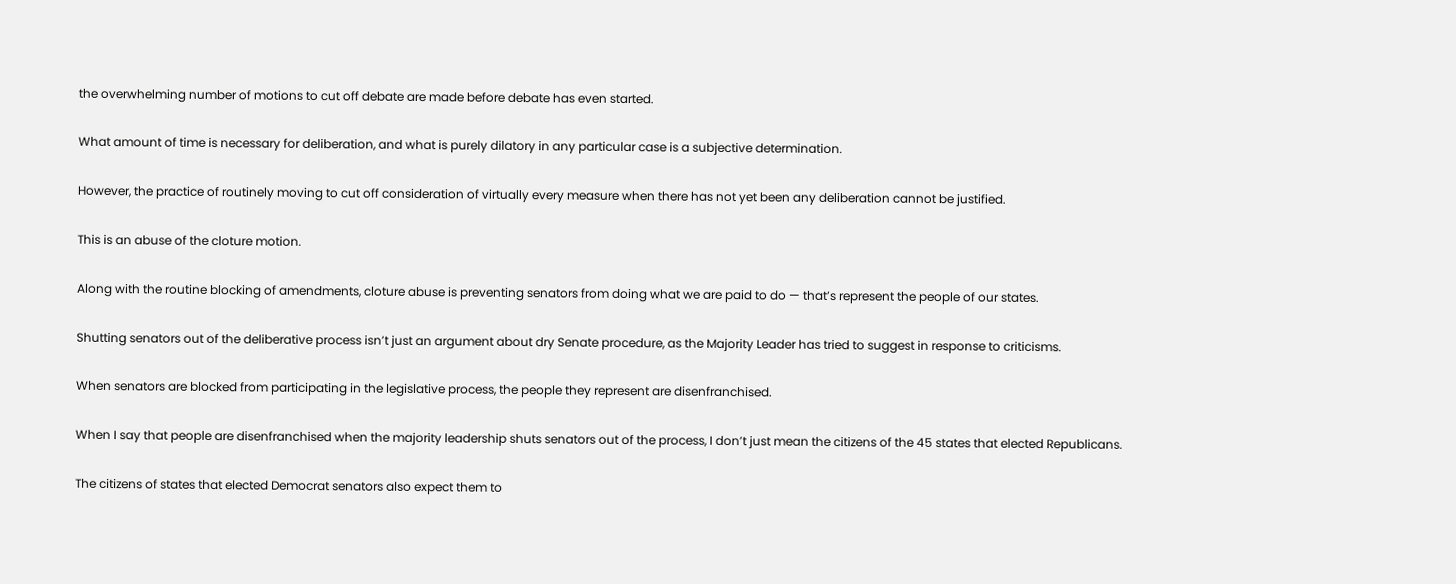the overwhelming number of motions to cut off debate are made before debate has even started.

What amount of time is necessary for deliberation, and what is purely dilatory in any particular case is a subjective determination.

However, the practice of routinely moving to cut off consideration of virtually every measure when there has not yet been any deliberation cannot be justified.

This is an abuse of the cloture motion.

Along with the routine blocking of amendments, cloture abuse is preventing senators from doing what we are paid to do — that’s represent the people of our states.

Shutting senators out of the deliberative process isn’t just an argument about dry Senate procedure, as the Majority Leader has tried to suggest in response to criticisms.

When senators are blocked from participating in the legislative process, the people they represent are disenfranchised.

When I say that people are disenfranchised when the majority leadership shuts senators out of the process, I don’t just mean the citizens of the 45 states that elected Republicans.

The citizens of states that elected Democrat senators also expect them to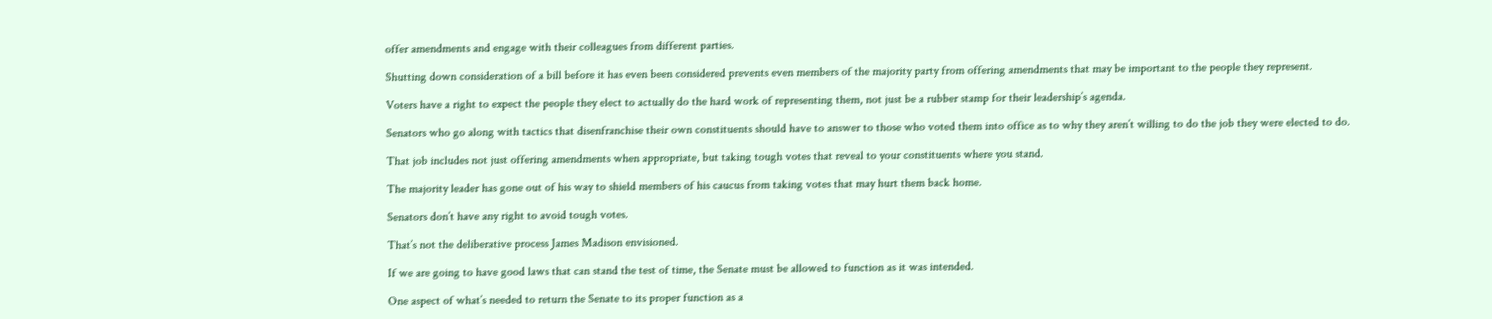offer amendments and engage with their colleagues from different parties.

Shutting down consideration of a bill before it has even been considered prevents even members of the majority party from offering amendments that may be important to the people they represent.

Voters have a right to expect the people they elect to actually do the hard work of representing them, not just be a rubber stamp for their leadership’s agenda.

Senators who go along with tactics that disenfranchise their own constituents should have to answer to those who voted them into office as to why they aren’t willing to do the job they were elected to do.

That job includes not just offering amendments when appropriate, but taking tough votes that reveal to your constituents where you stand.

The majority leader has gone out of his way to shield members of his caucus from taking votes that may hurt them back home.

Senators don’t have any right to avoid tough votes.

That’s not the deliberative process James Madison envisioned.

If we are going to have good laws that can stand the test of time, the Senate must be allowed to function as it was intended.

One aspect of what’s needed to return the Senate to its proper function as a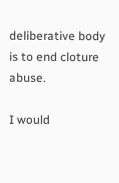deliberative body is to end cloture abuse.

I would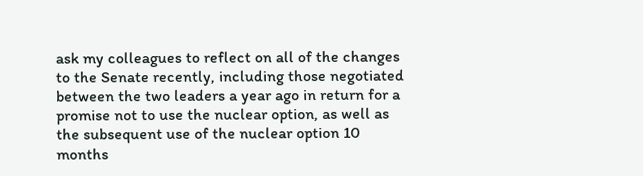ask my colleagues to reflect on all of the changes to the Senate recently, including those negotiated between the two leaders a year ago in return for a promise not to use the nuclear option, as well as the subsequent use of the nuclear option 10 months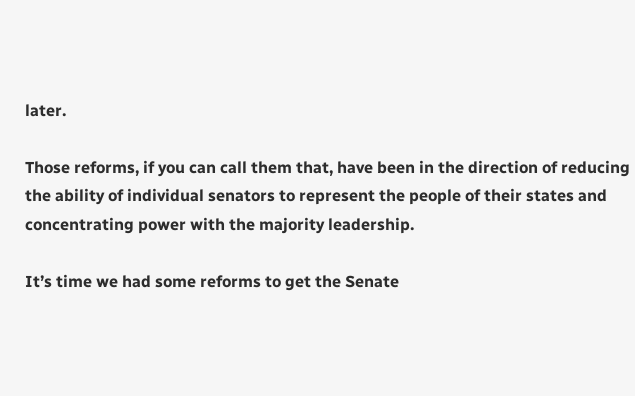later.

Those reforms, if you can call them that, have been in the direction of reducing the ability of individual senators to represent the people of their states and concentrating power with the majority leadership.

It’s time we had some reforms to get the Senate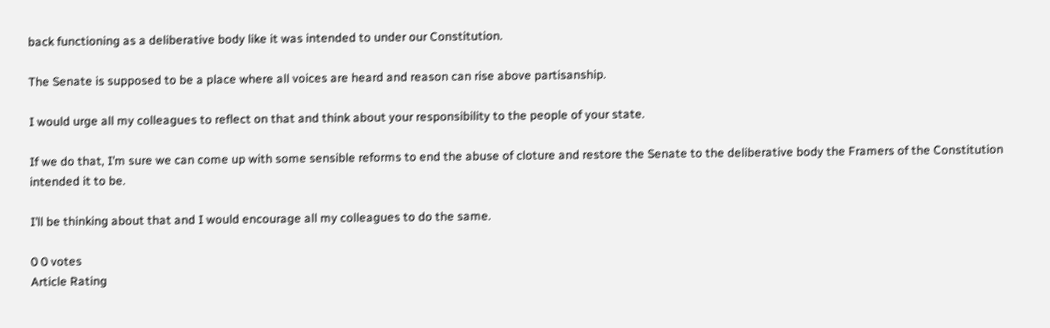back functioning as a deliberative body like it was intended to under our Constitution.

The Senate is supposed to be a place where all voices are heard and reason can rise above partisanship.

I would urge all my colleagues to reflect on that and think about your responsibility to the people of your state.

If we do that, I’m sure we can come up with some sensible reforms to end the abuse of cloture and restore the Senate to the deliberative body the Framers of the Constitution intended it to be.

I’ll be thinking about that and I would encourage all my colleagues to do the same.

0 0 votes
Article Rating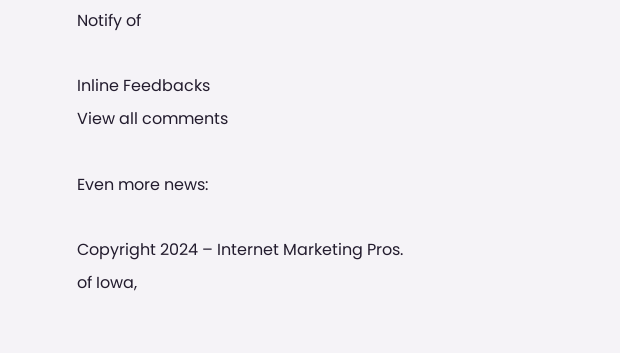Notify of

Inline Feedbacks
View all comments

Even more news:

Copyright 2024 – Internet Marketing Pros. of Iowa,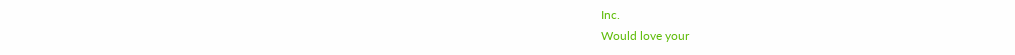Inc.
Would love your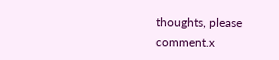thoughts, please comment.x